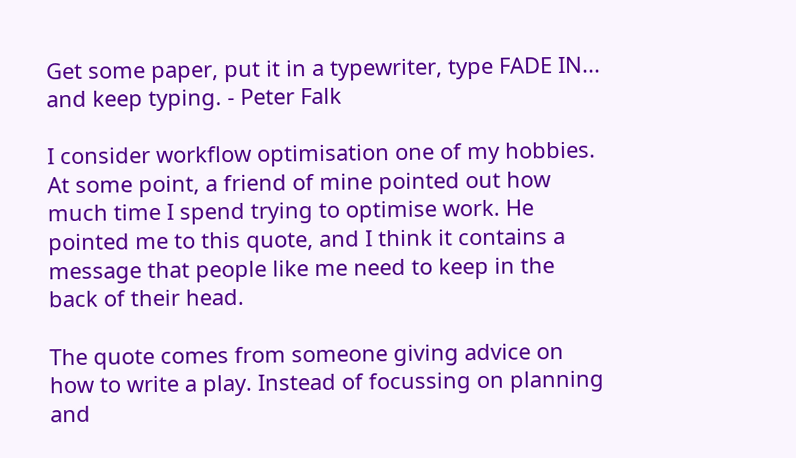Get some paper, put it in a typewriter, type FADE IN... and keep typing. - Peter Falk

I consider workflow optimisation one of my hobbies. At some point, a friend of mine pointed out how much time I spend trying to optimise work. He pointed me to this quote, and I think it contains a message that people like me need to keep in the back of their head.

The quote comes from someone giving advice on how to write a play. Instead of focussing on planning and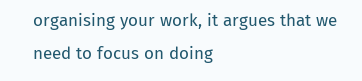organising your work, it argues that we need to focus on doing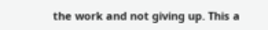the work and not giving up. This a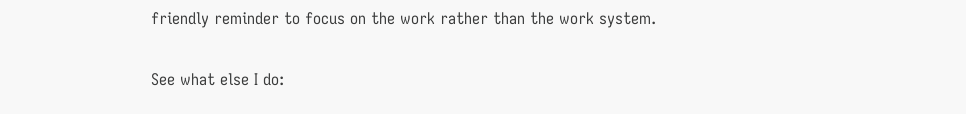friendly reminder to focus on the work rather than the work system.

See what else I do: